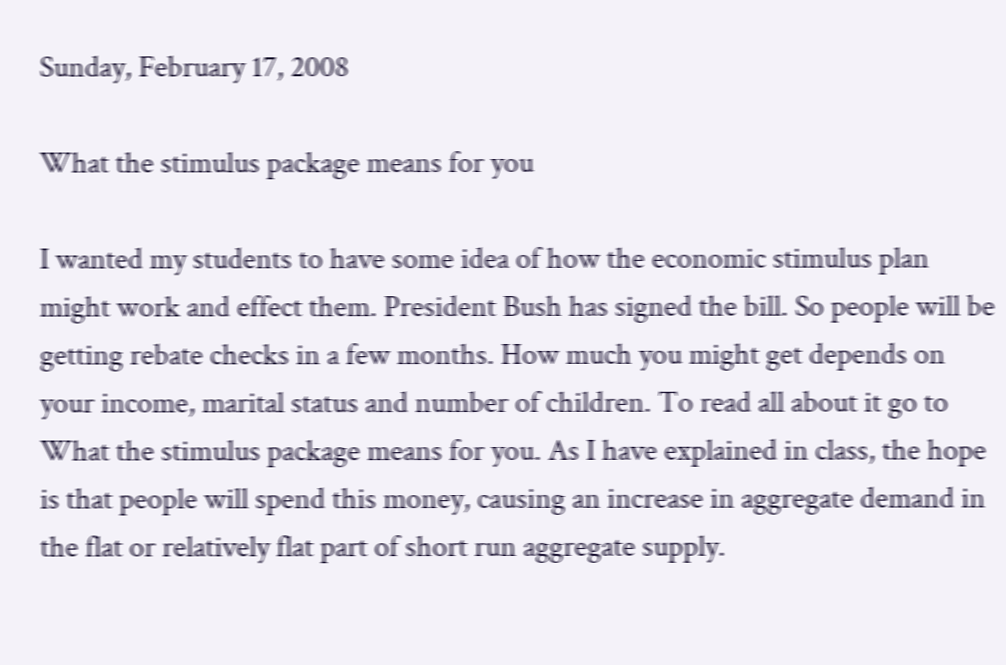Sunday, February 17, 2008

What the stimulus package means for you

I wanted my students to have some idea of how the economic stimulus plan might work and effect them. President Bush has signed the bill. So people will be getting rebate checks in a few months. How much you might get depends on your income, marital status and number of children. To read all about it go to What the stimulus package means for you. As I have explained in class, the hope is that people will spend this money, causing an increase in aggregate demand in the flat or relatively flat part of short run aggregate supply.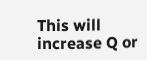This will increase Q or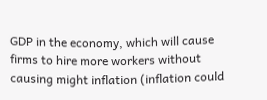GDP in the economy, which will cause firms to hire more workers without causing might inflation (inflation could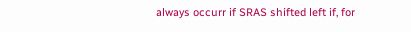always occurr if SRAS shifted left if, for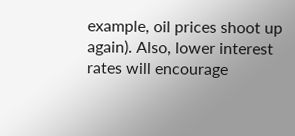example, oil prices shoot up again). Also, lower interest rates will encourage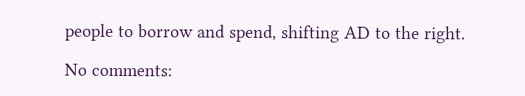people to borrow and spend, shifting AD to the right.

No comments: